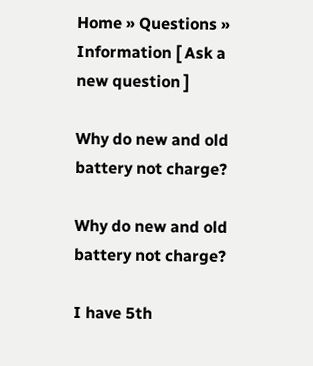Home » Questions » Information [ Ask a new question ]

Why do new and old battery not charge?

Why do new and old battery not charge?

I have 5th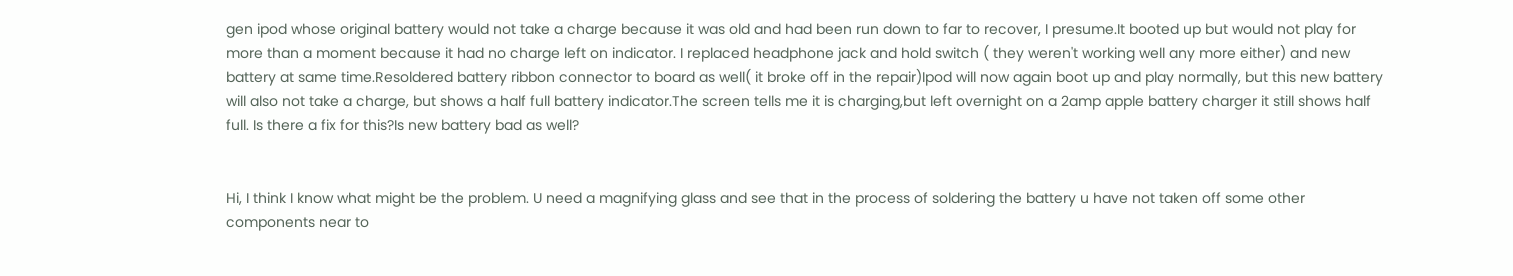gen ipod whose original battery would not take a charge because it was old and had been run down to far to recover, I presume.It booted up but would not play for more than a moment because it had no charge left on indicator. I replaced headphone jack and hold switch ( they weren't working well any more either) and new battery at same time.Resoldered battery ribbon connector to board as well( it broke off in the repair)Ipod will now again boot up and play normally, but this new battery will also not take a charge, but shows a half full battery indicator.The screen tells me it is charging,but left overnight on a 2amp apple battery charger it still shows half full. Is there a fix for this?Is new battery bad as well?


Hi, I think I know what might be the problem. U need a magnifying glass and see that in the process of soldering the battery u have not taken off some other components near to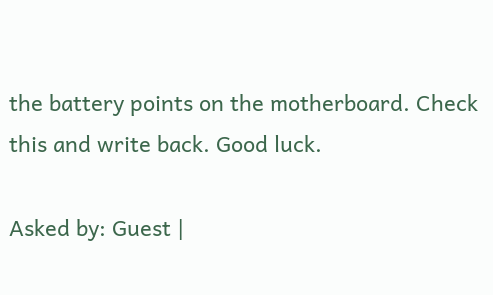the battery points on the motherboard. Check this and write back. Good luck.

Asked by: Guest |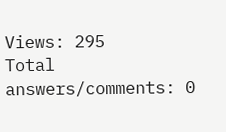Views: 295
Total answers/comments: 0